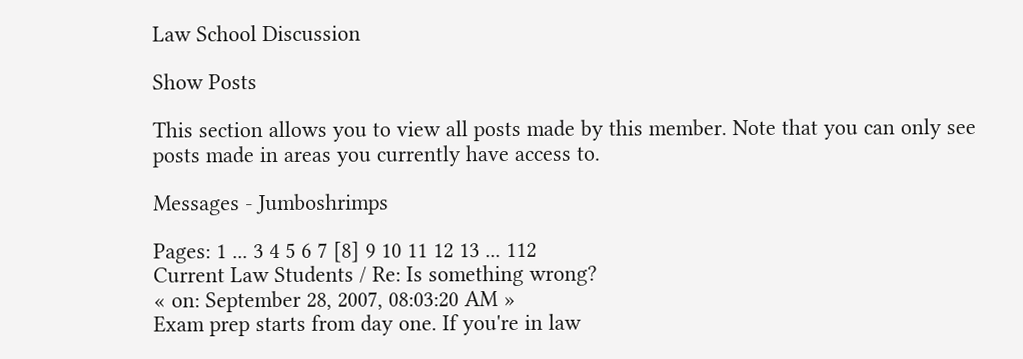Law School Discussion

Show Posts

This section allows you to view all posts made by this member. Note that you can only see posts made in areas you currently have access to.

Messages - Jumboshrimps

Pages: 1 ... 3 4 5 6 7 [8] 9 10 11 12 13 ... 112
Current Law Students / Re: Is something wrong?
« on: September 28, 2007, 08:03:20 AM »
Exam prep starts from day one. If you're in law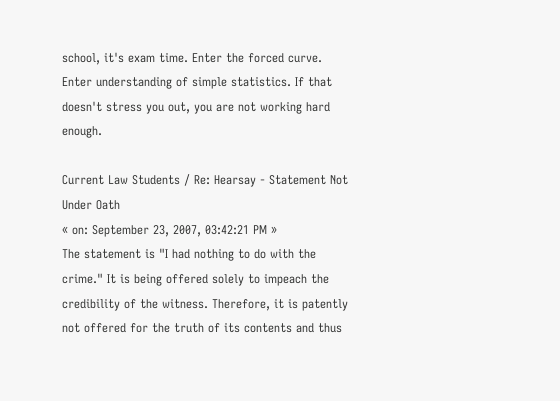school, it's exam time. Enter the forced curve. Enter understanding of simple statistics. If that doesn't stress you out, you are not working hard enough.

Current Law Students / Re: Hearsay - Statement Not Under Oath
« on: September 23, 2007, 03:42:21 PM »
The statement is "I had nothing to do with the crime." It is being offered solely to impeach the credibility of the witness. Therefore, it is patently not offered for the truth of its contents and thus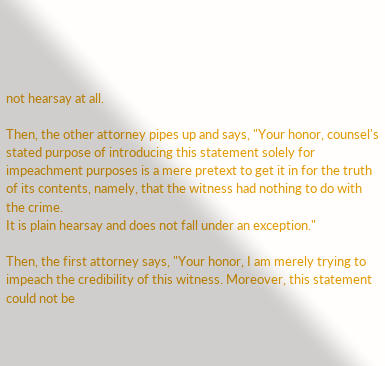not hearsay at all.

Then, the other attorney pipes up and says, "Your honor, counsel's stated purpose of introducing this statement solely for impeachment purposes is a mere pretext to get it in for the truth of its contents, namely, that the witness had nothing to do with the crime.
It is plain hearsay and does not fall under an exception."

Then, the first attorney says, "Your honor, I am merely trying to impeach the credibility of this witness. Moreover, this statement could not be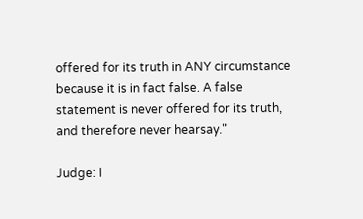offered for its truth in ANY circumstance because it is in fact false. A false statement is never offered for its truth, and therefore never hearsay."

Judge: I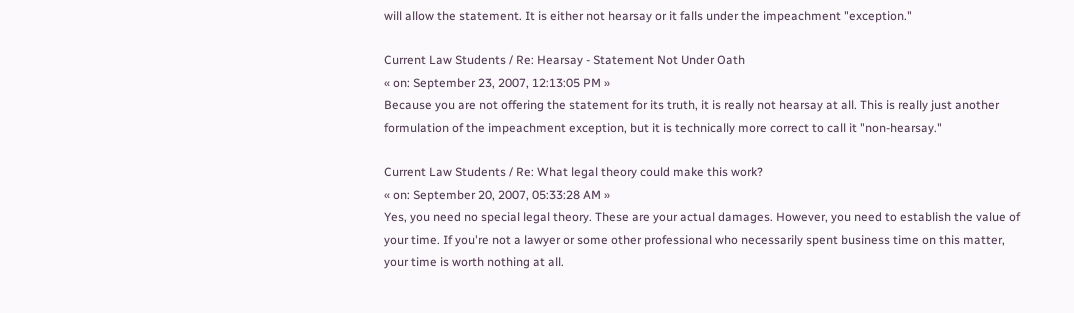will allow the statement. It is either not hearsay or it falls under the impeachment "exception."

Current Law Students / Re: Hearsay - Statement Not Under Oath
« on: September 23, 2007, 12:13:05 PM »
Because you are not offering the statement for its truth, it is really not hearsay at all. This is really just another formulation of the impeachment exception, but it is technically more correct to call it "non-hearsay."

Current Law Students / Re: What legal theory could make this work?
« on: September 20, 2007, 05:33:28 AM »
Yes, you need no special legal theory. These are your actual damages. However, you need to establish the value of your time. If you're not a lawyer or some other professional who necessarily spent business time on this matter, your time is worth nothing at all.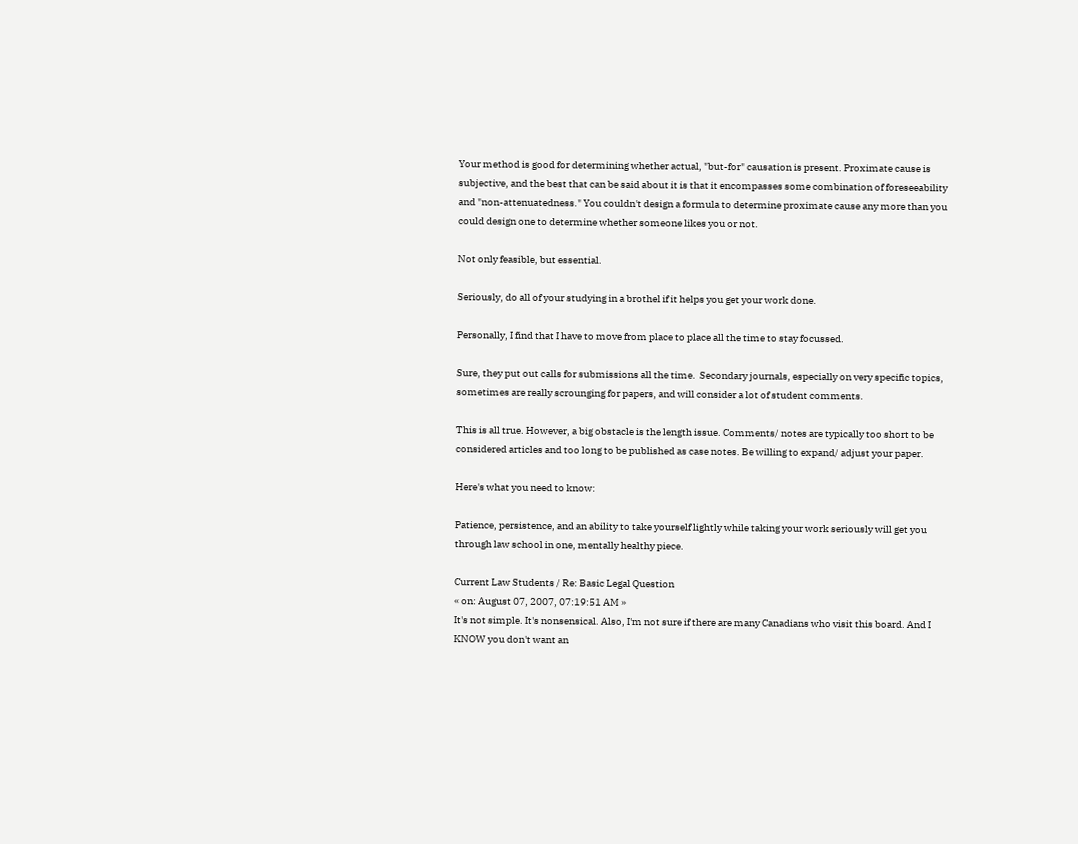Your method is good for determining whether actual, "but-for" causation is present. Proximate cause is subjective, and the best that can be said about it is that it encompasses some combination of foreseeability and "non-attenuatedness." You couldn't design a formula to determine proximate cause any more than you could design one to determine whether someone likes you or not.

Not only feasible, but essential.

Seriously, do all of your studying in a brothel if it helps you get your work done.

Personally, I find that I have to move from place to place all the time to stay focussed.

Sure, they put out calls for submissions all the time.  Secondary journals, especially on very specific topics, sometimes are really scrounging for papers, and will consider a lot of student comments.

This is all true. However, a big obstacle is the length issue. Comments/ notes are typically too short to be considered articles and too long to be published as case notes. Be willing to expand/ adjust your paper.

Here's what you need to know:

Patience, persistence, and an ability to take yourself lightly while taking your work seriously will get you through law school in one, mentally healthy piece.

Current Law Students / Re: Basic Legal Question
« on: August 07, 2007, 07:19:51 AM »
It's not simple. It's nonsensical. Also, I'm not sure if there are many Canadians who visit this board. And I KNOW you don't want an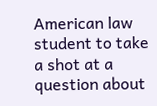American law student to take a shot at a question about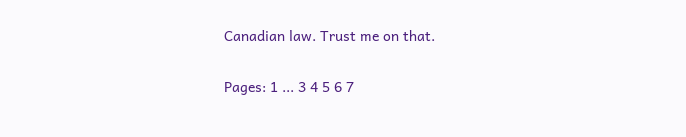Canadian law. Trust me on that.

Pages: 1 ... 3 4 5 6 7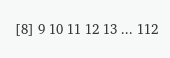[8] 9 10 11 12 13 ... 112